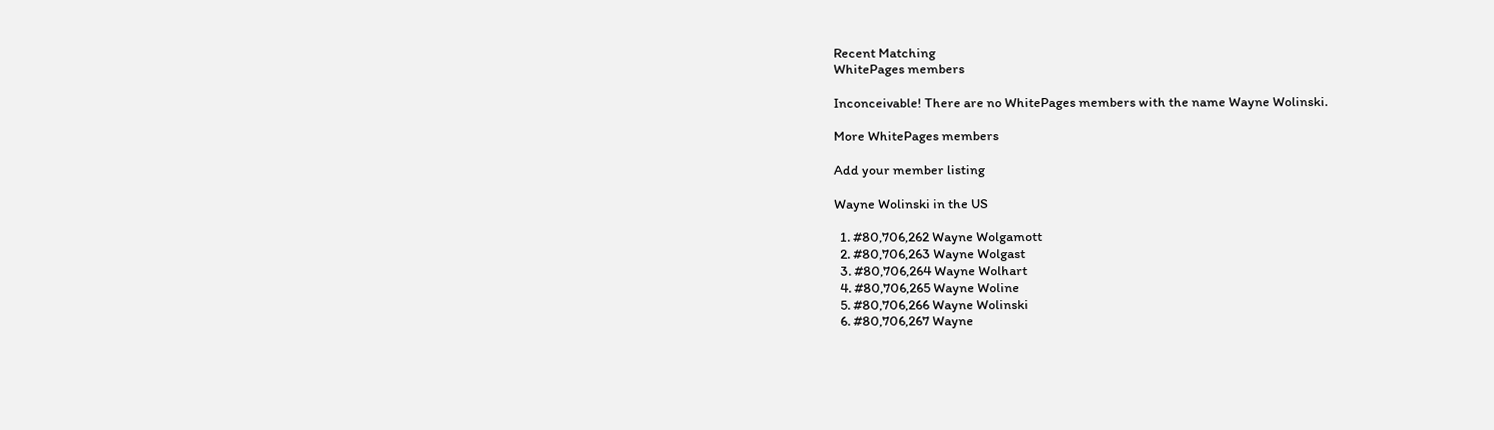Recent Matching
WhitePages members

Inconceivable! There are no WhitePages members with the name Wayne Wolinski.

More WhitePages members

Add your member listing

Wayne Wolinski in the US

  1. #80,706,262 Wayne Wolgamott
  2. #80,706,263 Wayne Wolgast
  3. #80,706,264 Wayne Wolhart
  4. #80,706,265 Wayne Woline
  5. #80,706,266 Wayne Wolinski
  6. #80,706,267 Wayne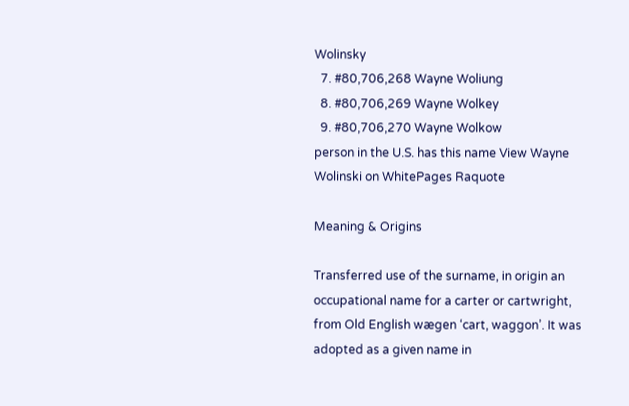Wolinsky
  7. #80,706,268 Wayne Woliung
  8. #80,706,269 Wayne Wolkey
  9. #80,706,270 Wayne Wolkow
person in the U.S. has this name View Wayne Wolinski on WhitePages Raquote

Meaning & Origins

Transferred use of the surname, in origin an occupational name for a carter or cartwright, from Old English wægen ‘cart, waggon’. It was adopted as a given name in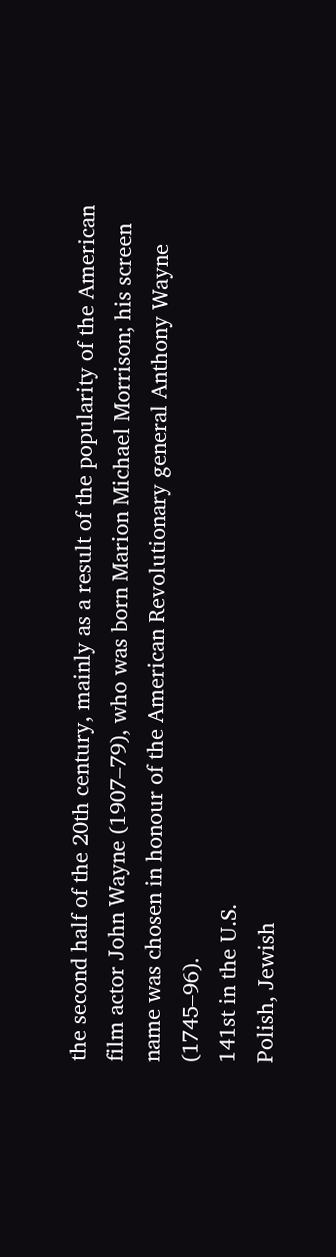the second half of the 20th century, mainly as a result of the popularity of the American film actor John Wayne (1907–79), who was born Marion Michael Morrison; his screen name was chosen in honour of the American Revolutionary general Anthony Wayne (1745–96).
141st in the U.S.
Polish, Jewish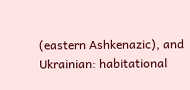(eastern Ashkenazic), and Ukrainian: habitational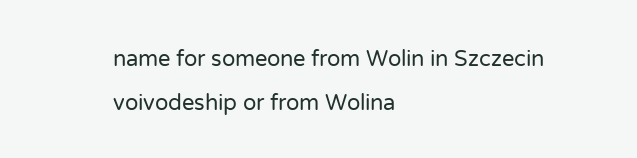name for someone from Wolin in Szczecin voivodeship or from Wolina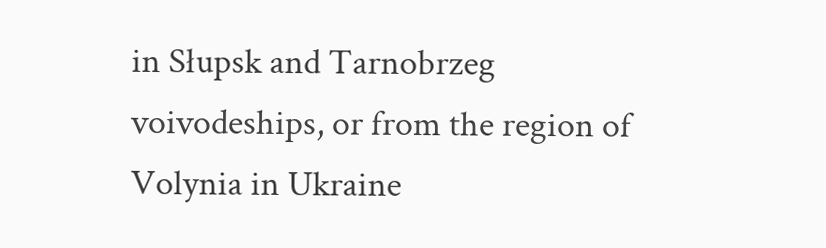in Słupsk and Tarnobrzeg voivodeships, or from the region of Volynia in Ukraine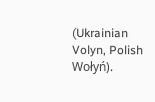(Ukrainian Volyn, Polish Wołyń).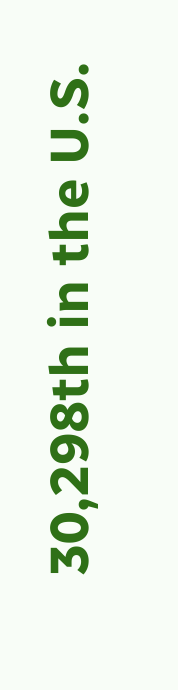30,298th in the U.S.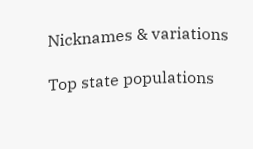Nicknames & variations

Top state populations